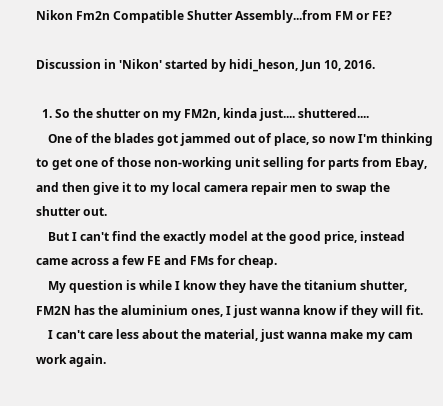Nikon Fm2n Compatible Shutter Assembly...from FM or FE?

Discussion in 'Nikon' started by hidi_heson, Jun 10, 2016.

  1. So the shutter on my FM2n, kinda just.... shuttered....
    One of the blades got jammed out of place, so now I'm thinking to get one of those non-working unit selling for parts from Ebay, and then give it to my local camera repair men to swap the shutter out.
    But I can't find the exactly model at the good price, instead came across a few FE and FMs for cheap.
    My question is while I know they have the titanium shutter, FM2N has the aluminium ones, I just wanna know if they will fit.
    I can't care less about the material, just wanna make my cam work again.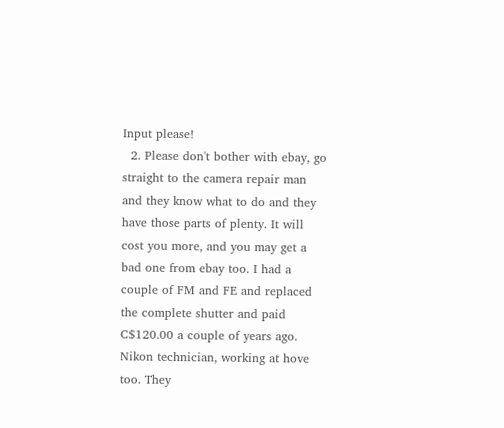Input please!
  2. Please don't bother with ebay, go straight to the camera repair man and they know what to do and they have those parts of plenty. It will cost you more, and you may get a bad one from ebay too. I had a couple of FM and FE and replaced the complete shutter and paid C$120.00 a couple of years ago. Nikon technician, working at hove too. They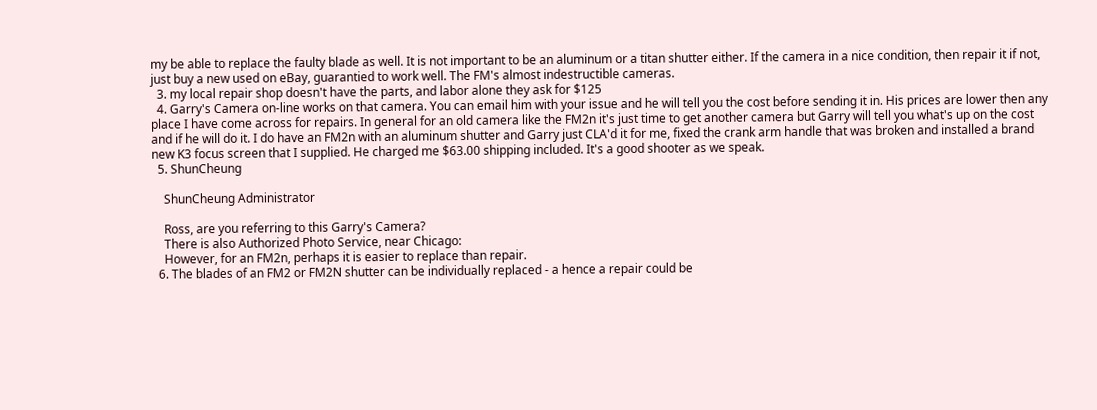my be able to replace the faulty blade as well. It is not important to be an aluminum or a titan shutter either. If the camera in a nice condition, then repair it if not, just buy a new used on eBay, guarantied to work well. The FM's almost indestructible cameras.
  3. my local repair shop doesn't have the parts, and labor alone they ask for $125
  4. Garry's Camera on-line works on that camera. You can email him with your issue and he will tell you the cost before sending it in. His prices are lower then any place I have come across for repairs. In general for an old camera like the FM2n it's just time to get another camera but Garry will tell you what's up on the cost and if he will do it. I do have an FM2n with an aluminum shutter and Garry just CLA'd it for me, fixed the crank arm handle that was broken and installed a brand new K3 focus screen that I supplied. He charged me $63.00 shipping included. It's a good shooter as we speak.
  5. ShunCheung

    ShunCheung Administrator

    Ross, are you referring to this Garry's Camera?
    There is also Authorized Photo Service, near Chicago:
    However, for an FM2n, perhaps it is easier to replace than repair.
  6. The blades of an FM2 or FM2N shutter can be individually replaced - a hence a repair could be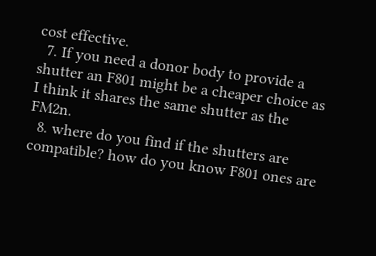cost effective.
  7. If you need a donor body to provide a shutter an F801 might be a cheaper choice as I think it shares the same shutter as the FM2n.
  8. where do you find if the shutters are compatible? how do you know F801 ones are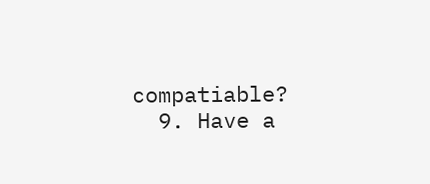compatiable?
  9. Have a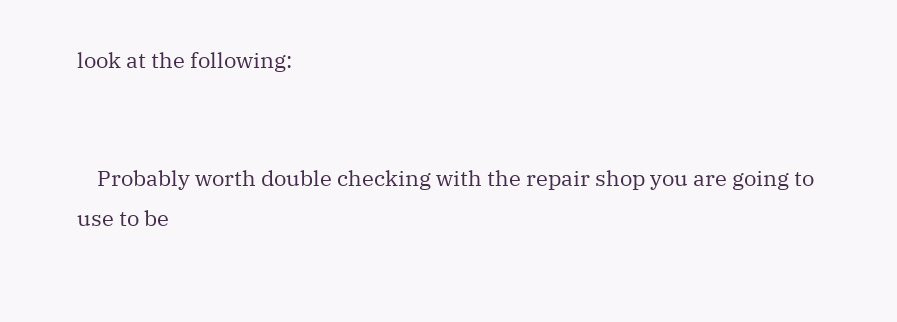look at the following:


    Probably worth double checking with the repair shop you are going to use to be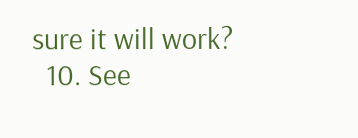sure it will work?
  10. See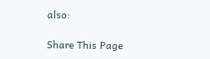also:

Share This Page